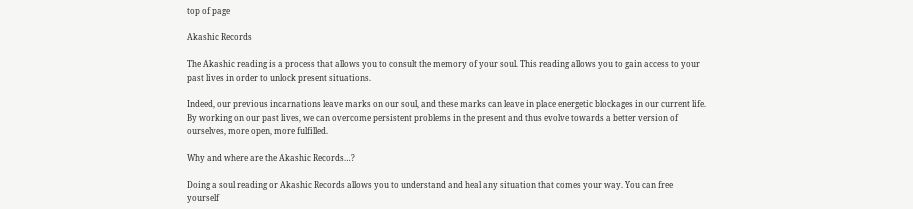top of page

Akashic Records

The Akashic reading is a process that allows you to consult the memory of your soul. This reading allows you to gain access to your past lives in order to unlock present situations.

Indeed, our previous incarnations leave marks on our soul, and these marks can leave in place energetic blockages in our current life. By working on our past lives, we can overcome persistent problems in the present and thus evolve towards a better version of ourselves, more open, more fulfilled.

Why and where are the Akashic Records…?

Doing a soul reading or Akashic Records allows you to understand and heal any situation that comes your way. You can free yourself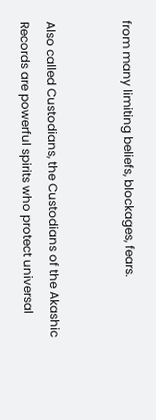from many limiting beliefs, blockages, fears.


Also called Custodians, the Custodians of the Akashic Records are powerful spirits who protect universal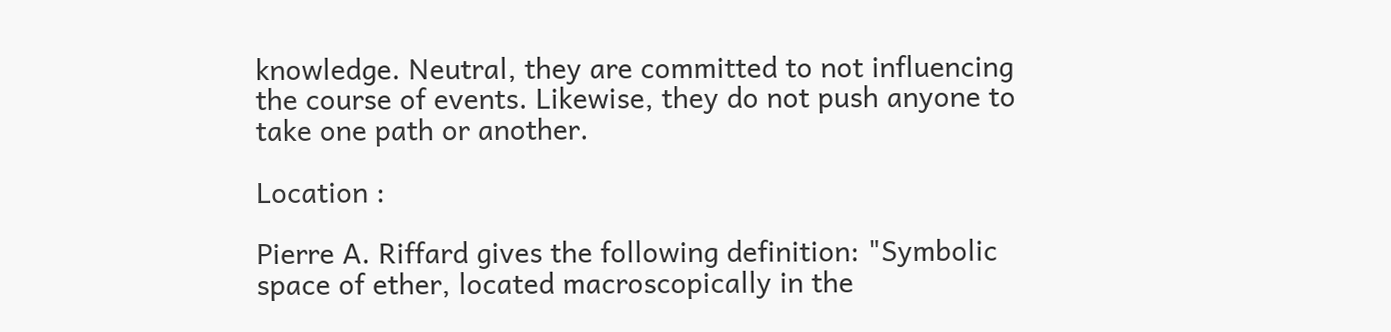knowledge. Neutral, they are committed to not influencing the course of events. Likewise, they do not push anyone to take one path or another.

Location :

Pierre A. Riffard gives the following definition: "Symbolic space of ether, located macroscopically in the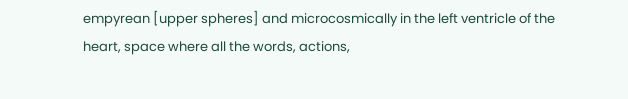empyrean [upper spheres] and microcosmically in the left ventricle of the heart, space where all the words, actions,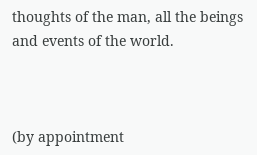thoughts of the man, all the beings and events of the world.



(by appointment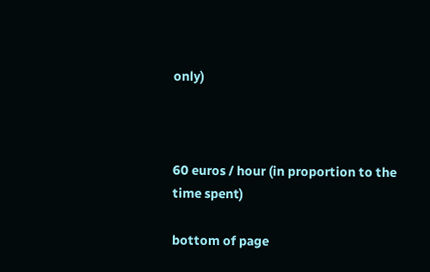only)



60 euros / hour (in proportion to the time spent)

bottom of page